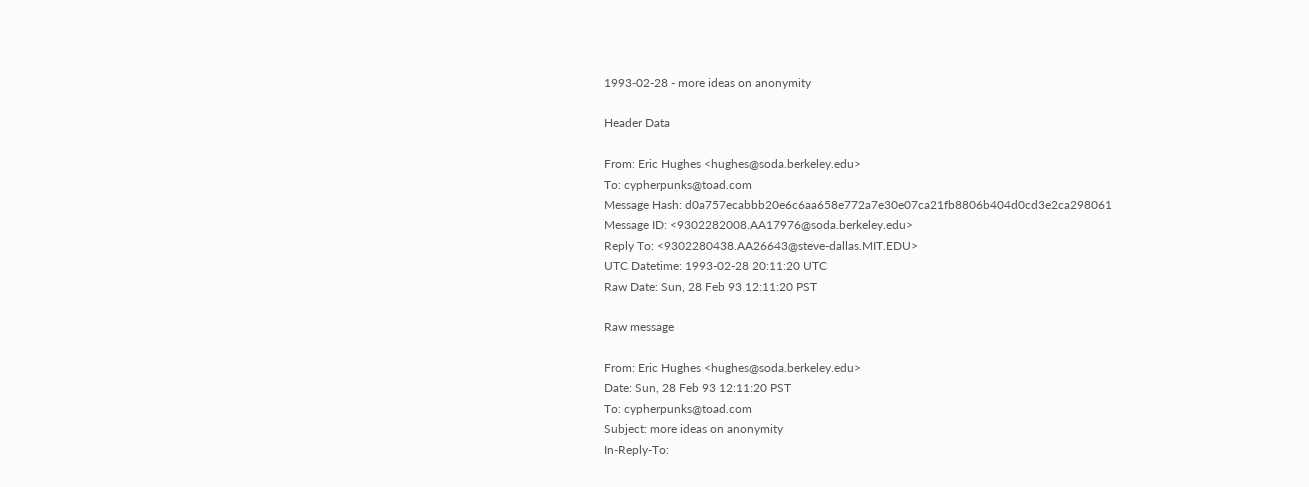1993-02-28 - more ideas on anonymity

Header Data

From: Eric Hughes <hughes@soda.berkeley.edu>
To: cypherpunks@toad.com
Message Hash: d0a757ecabbb20e6c6aa658e772a7e30e07ca21fb8806b404d0cd3e2ca298061
Message ID: <9302282008.AA17976@soda.berkeley.edu>
Reply To: <9302280438.AA26643@steve-dallas.MIT.EDU>
UTC Datetime: 1993-02-28 20:11:20 UTC
Raw Date: Sun, 28 Feb 93 12:11:20 PST

Raw message

From: Eric Hughes <hughes@soda.berkeley.edu>
Date: Sun, 28 Feb 93 12:11:20 PST
To: cypherpunks@toad.com
Subject: more ideas on anonymity
In-Reply-To: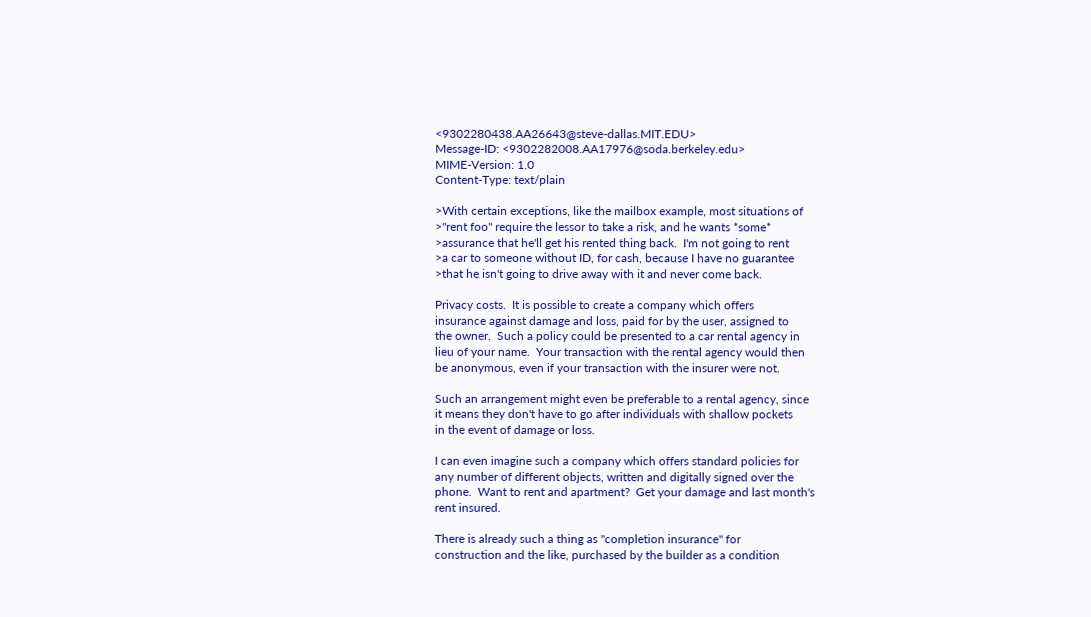<9302280438.AA26643@steve-dallas.MIT.EDU>
Message-ID: <9302282008.AA17976@soda.berkeley.edu>
MIME-Version: 1.0
Content-Type: text/plain

>With certain exceptions, like the mailbox example, most situations of
>"rent foo" require the lessor to take a risk, and he wants *some*
>assurance that he'll get his rented thing back.  I'm not going to rent
>a car to someone without ID, for cash, because I have no guarantee
>that he isn't going to drive away with it and never come back.

Privacy costs.  It is possible to create a company which offers
insurance against damage and loss, paid for by the user, assigned to
the owner.  Such a policy could be presented to a car rental agency in
lieu of your name.  Your transaction with the rental agency would then
be anonymous, even if your transaction with the insurer were not.

Such an arrangement might even be preferable to a rental agency, since
it means they don't have to go after individuals with shallow pockets
in the event of damage or loss.

I can even imagine such a company which offers standard policies for
any number of different objects, written and digitally signed over the
phone.  Want to rent and apartment?  Get your damage and last month's
rent insured.

There is already such a thing as "completion insurance" for
construction and the like, purchased by the builder as a condition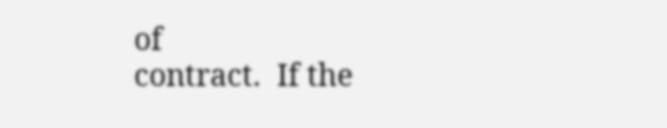of
contract.  If the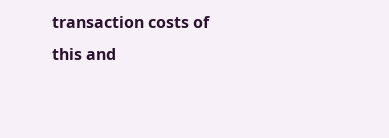transaction costs of this and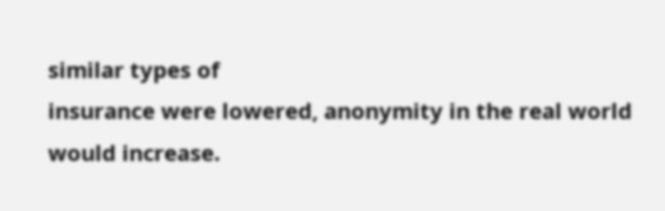similar types of
insurance were lowered, anonymity in the real world would increase.